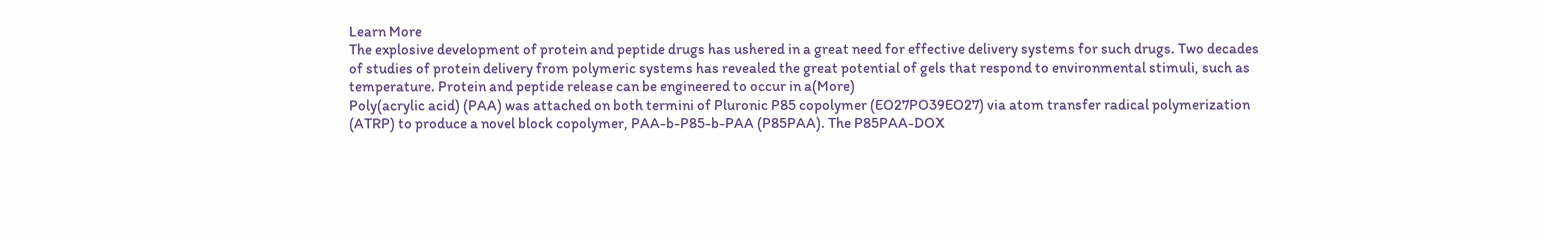Learn More
The explosive development of protein and peptide drugs has ushered in a great need for effective delivery systems for such drugs. Two decades of studies of protein delivery from polymeric systems has revealed the great potential of gels that respond to environmental stimuli, such as temperature. Protein and peptide release can be engineered to occur in a(More)
Poly(acrylic acid) (PAA) was attached on both termini of Pluronic P85 copolymer (EO27PO39EO27) via atom transfer radical polymerization (ATRP) to produce a novel block copolymer, PAA-b-P85-b-PAA (P85PAA). The P85PAA-DOX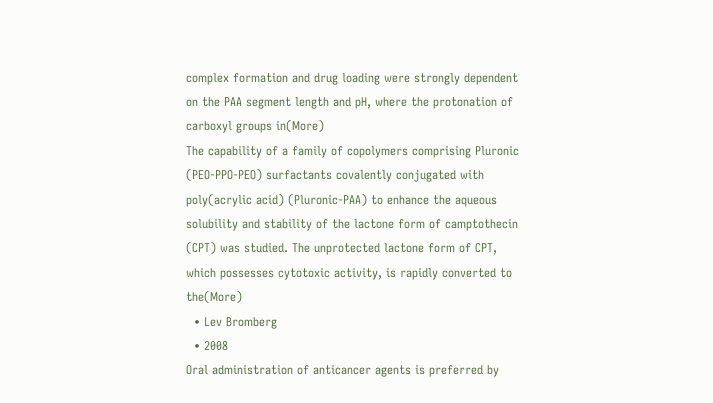complex formation and drug loading were strongly dependent on the PAA segment length and pH, where the protonation of carboxyl groups in(More)
The capability of a family of copolymers comprising Pluronic (PEO-PPO-PEO) surfactants covalently conjugated with poly(acrylic acid) (Pluronic-PAA) to enhance the aqueous solubility and stability of the lactone form of camptothecin (CPT) was studied. The unprotected lactone form of CPT, which possesses cytotoxic activity, is rapidly converted to the(More)
  • Lev Bromberg
  • 2008
Oral administration of anticancer agents is preferred by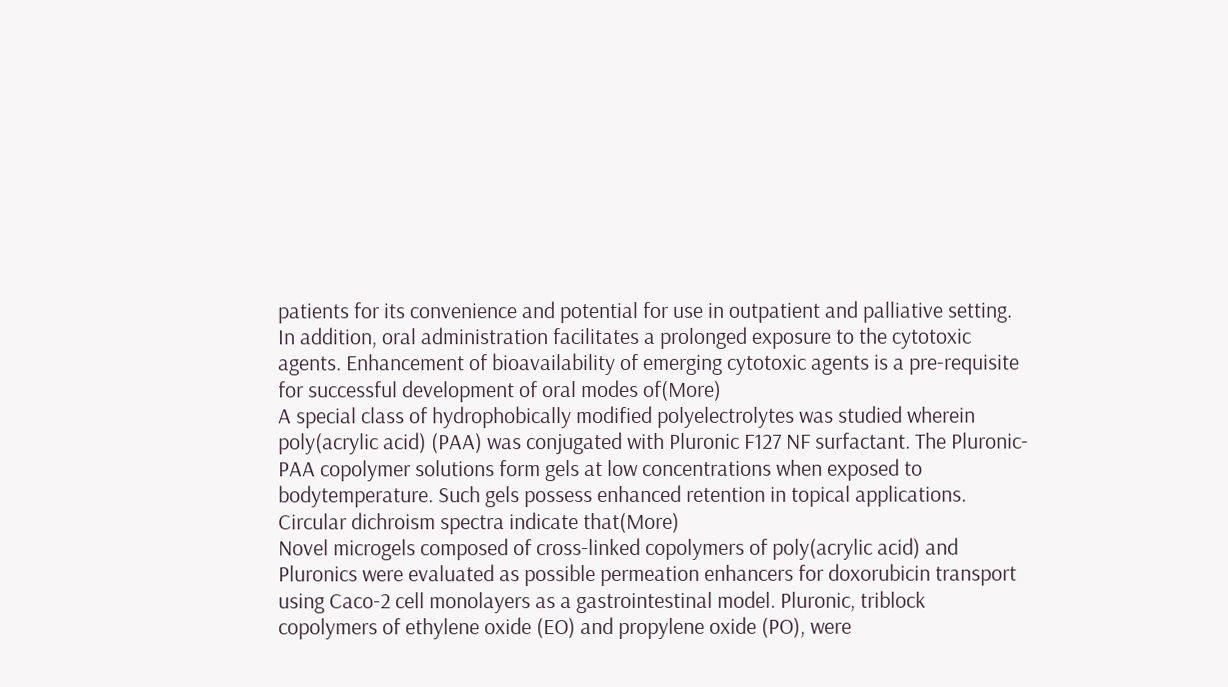patients for its convenience and potential for use in outpatient and palliative setting. In addition, oral administration facilitates a prolonged exposure to the cytotoxic agents. Enhancement of bioavailability of emerging cytotoxic agents is a pre-requisite for successful development of oral modes of(More)
A special class of hydrophobically modified polyelectrolytes was studied wherein poly(acrylic acid) (PAA) was conjugated with Pluronic F127 NF surfactant. The Pluronic-PAA copolymer solutions form gels at low concentrations when exposed to bodytemperature. Such gels possess enhanced retention in topical applications. Circular dichroism spectra indicate that(More)
Novel microgels composed of cross-linked copolymers of poly(acrylic acid) and Pluronics were evaluated as possible permeation enhancers for doxorubicin transport using Caco-2 cell monolayers as a gastrointestinal model. Pluronic, triblock copolymers of ethylene oxide (EO) and propylene oxide (PO), were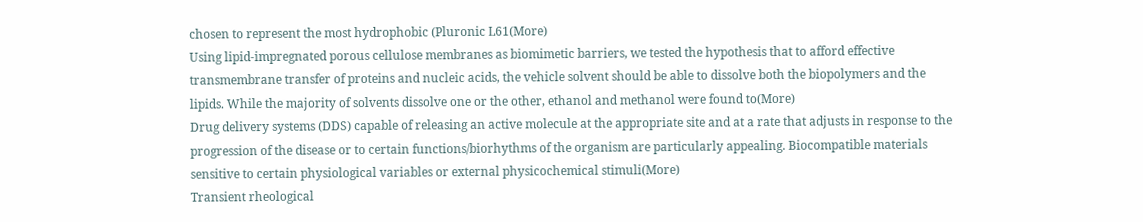chosen to represent the most hydrophobic (Pluronic L61(More)
Using lipid-impregnated porous cellulose membranes as biomimetic barriers, we tested the hypothesis that to afford effective transmembrane transfer of proteins and nucleic acids, the vehicle solvent should be able to dissolve both the biopolymers and the lipids. While the majority of solvents dissolve one or the other, ethanol and methanol were found to(More)
Drug delivery systems (DDS) capable of releasing an active molecule at the appropriate site and at a rate that adjusts in response to the progression of the disease or to certain functions/biorhythms of the organism are particularly appealing. Biocompatible materials sensitive to certain physiological variables or external physicochemical stimuli(More)
Transient rheological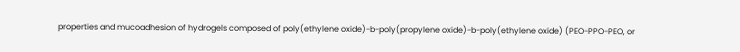properties and mucoadhesion of hydrogels composed of poly(ethylene oxide)-b-poly(propylene oxide)-b-poly(ethylene oxide) (PEO-PPO-PEO, or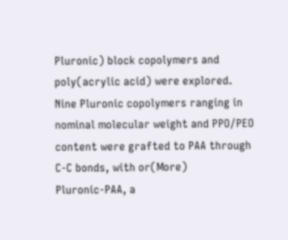Pluronic) block copolymers and poly(acrylic acid) were explored. Nine Pluronic copolymers ranging in nominal molecular weight and PPO/PEO content were grafted to PAA through C-C bonds, with or(More)
Pluronic-PAA, a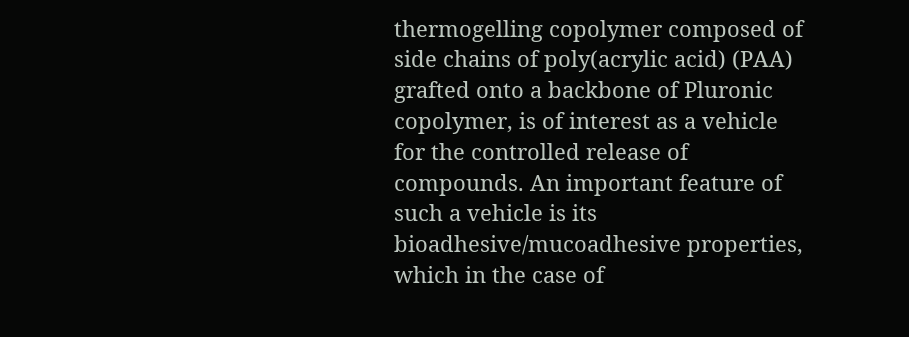thermogelling copolymer composed of side chains of poly(acrylic acid) (PAA) grafted onto a backbone of Pluronic copolymer, is of interest as a vehicle for the controlled release of compounds. An important feature of such a vehicle is its bioadhesive/mucoadhesive properties, which in the case of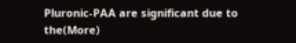Pluronic-PAA are significant due to the(More)